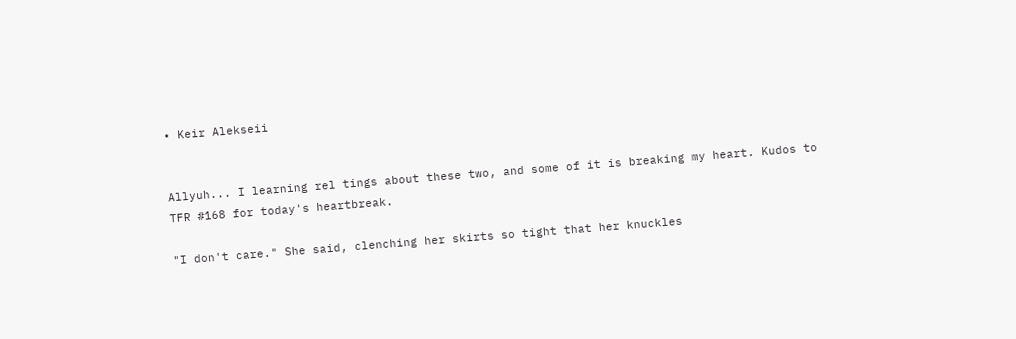• Keir Alekseii


Allyuh... I learning rel tings about these two, and some of it is breaking my heart. Kudos to TFR #168 for today's heartbreak.

"I don't care." She said, clenching her skirts so tight that her knuckles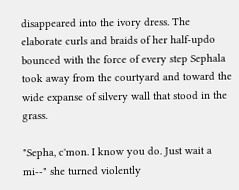disappeared into the ivory dress. The elaborate curls and braids of her half-updo bounced with the force of every step Sephala took away from the courtyard and toward the wide expanse of silvery wall that stood in the grass.

"Sepha, c'mon. I know you do. Just wait a mi--" she turned violently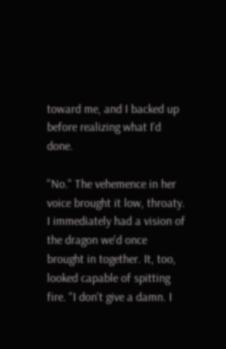toward me, and I backed up before realizing what I'd done.

"No." The vehemence in her voice brought it low, throaty. I immediately had a vision of the dragon we'd once brought in together. It, too, looked capable of spitting fire. "I don't give a damn. I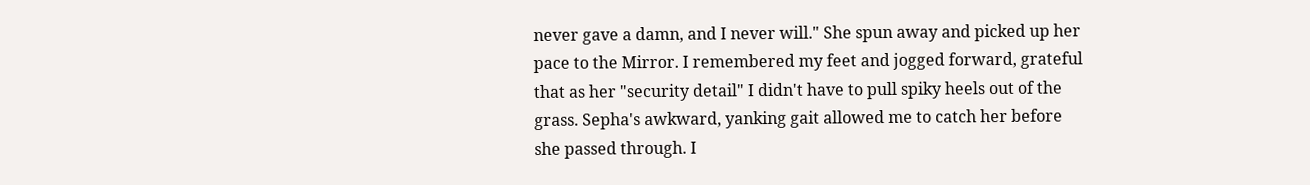never gave a damn, and I never will." She spun away and picked up her pace to the Mirror. I remembered my feet and jogged forward, grateful that as her "security detail" I didn't have to pull spiky heels out of the grass. Sepha's awkward, yanking gait allowed me to catch her before she passed through. I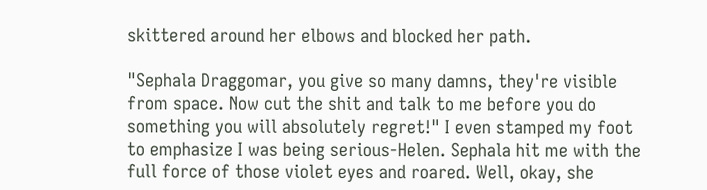skittered around her elbows and blocked her path.

"Sephala Draggomar, you give so many damns, they're visible from space. Now cut the shit and talk to me before you do something you will absolutely regret!" I even stamped my foot to emphasize I was being serious-Helen. Sephala hit me with the full force of those violet eyes and roared. Well, okay, she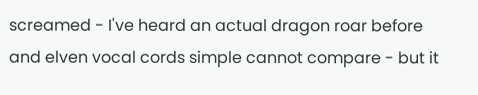screamed - I've heard an actual dragon roar before and elven vocal cords simple cannot compare - but it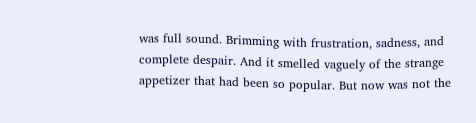was full sound. Brimming with frustration, sadness, and complete despair. And it smelled vaguely of the strange appetizer that had been so popular. But now was not the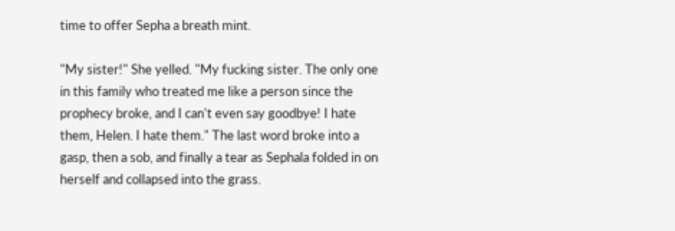time to offer Sepha a breath mint.

"My sister!" She yelled. "My fucking sister. The only one in this family who treated me like a person since the prophecy broke, and I can't even say goodbye! I hate them, Helen. I hate them." The last word broke into a gasp, then a sob, and finally a tear as Sephala folded in on herself and collapsed into the grass.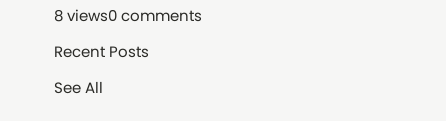8 views0 comments

Recent Posts

See All